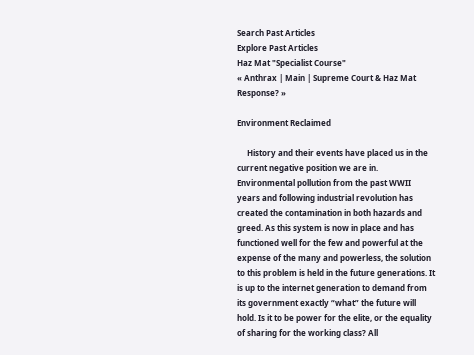Search Past Articles
Explore Past Articles
Haz Mat "Specialist Course"
« Anthrax | Main | Supreme Court & Haz Mat Response? »

Environment Reclaimed

     History and their events have placed us in the current negative position we are in. Environmental pollution from the past WWII years and following industrial revolution has created the contamination in both hazards and greed. As this system is now in place and has functioned well for the few and powerful at the expense of the many and powerless, the solution to this problem is held in the future generations. It is up to the internet generation to demand from its government exactly “what” the future will hold. Is it to be power for the elite, or the equality of sharing for the working class? All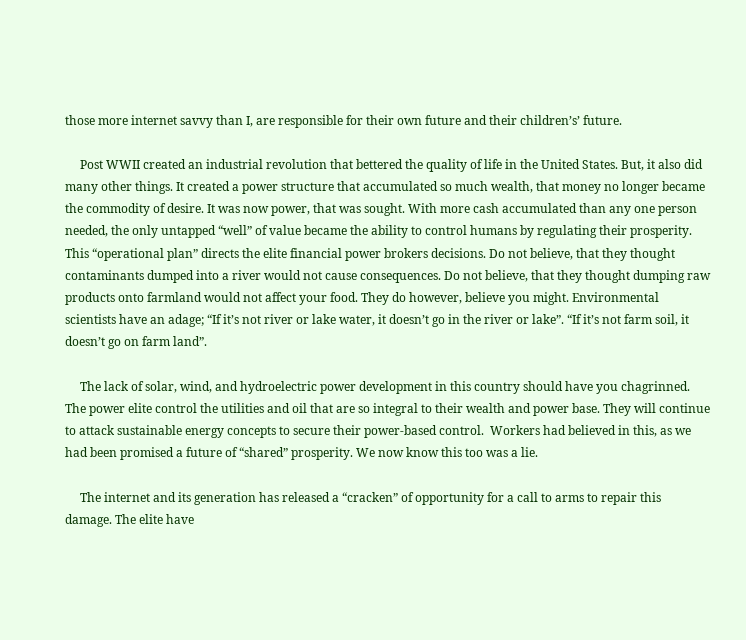those more internet savvy than I, are responsible for their own future and their children’s’ future.

     Post WWII created an industrial revolution that bettered the quality of life in the United States. But, it also did many other things. It created a power structure that accumulated so much wealth, that money no longer became the commodity of desire. It was now power, that was sought. With more cash accumulated than any one person needed, the only untapped “well” of value became the ability to control humans by regulating their prosperity. This “operational plan” directs the elite financial power brokers decisions. Do not believe, that they thought contaminants dumped into a river would not cause consequences. Do not believe, that they thought dumping raw products onto farmland would not affect your food. They do however, believe you might. Environmental scientists have an adage; “If it’s not river or lake water, it doesn’t go in the river or lake”. “If it’s not farm soil, it doesn’t go on farm land”.

     The lack of solar, wind, and hydroelectric power development in this country should have you chagrinned. The power elite control the utilities and oil that are so integral to their wealth and power base. They will continue to attack sustainable energy concepts to secure their power-based control.  Workers had believed in this, as we had been promised a future of “shared” prosperity. We now know this too was a lie.

     The internet and its generation has released a “cracken” of opportunity for a call to arms to repair this damage. The elite have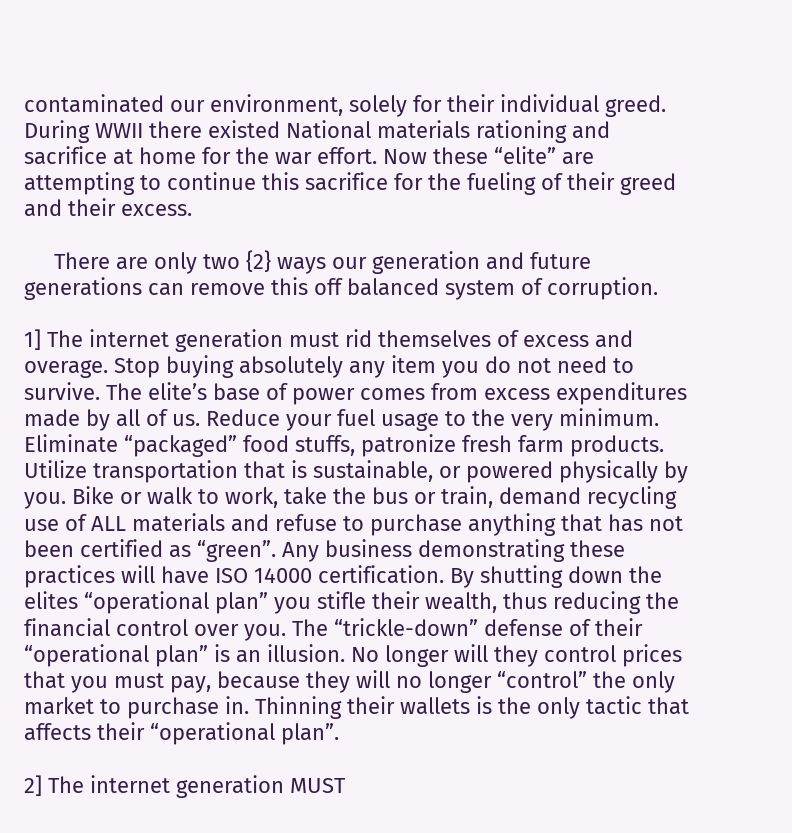contaminated our environment, solely for their individual greed. During WWII there existed National materials rationing and sacrifice at home for the war effort. Now these “elite” are attempting to continue this sacrifice for the fueling of their greed and their excess.

     There are only two {2} ways our generation and future generations can remove this off balanced system of corruption.

1] The internet generation must rid themselves of excess and overage. Stop buying absolutely any item you do not need to survive. The elite’s base of power comes from excess expenditures made by all of us. Reduce your fuel usage to the very minimum. Eliminate “packaged” food stuffs, patronize fresh farm products. Utilize transportation that is sustainable, or powered physically by you. Bike or walk to work, take the bus or train, demand recycling use of ALL materials and refuse to purchase anything that has not been certified as “green”. Any business demonstrating these practices will have ISO 14000 certification. By shutting down the elites “operational plan” you stifle their wealth, thus reducing the financial control over you. The “trickle-down” defense of their “operational plan” is an illusion. No longer will they control prices that you must pay, because they will no longer “control” the only market to purchase in. Thinning their wallets is the only tactic that affects their “operational plan”.

2] The internet generation MUST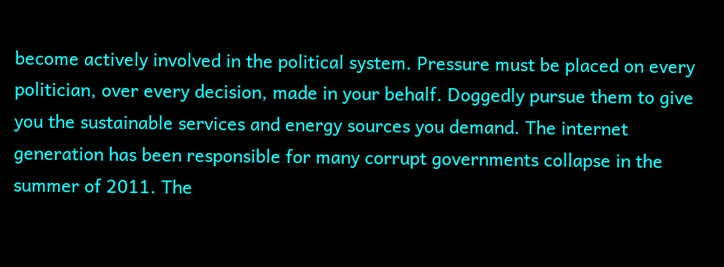become actively involved in the political system. Pressure must be placed on every politician, over every decision, made in your behalf. Doggedly pursue them to give you the sustainable services and energy sources you demand. The internet generation has been responsible for many corrupt governments collapse in the summer of 2011. The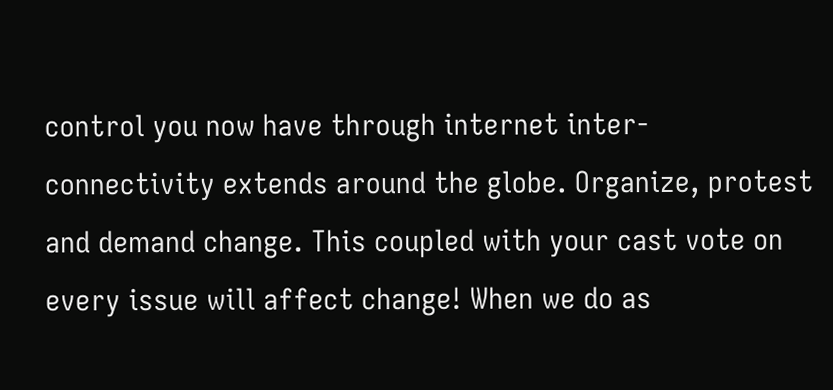control you now have through internet inter-connectivity extends around the globe. Organize, protest and demand change. This coupled with your cast vote on every issue will affect change! When we do as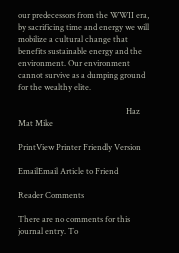our predecessors from the WWII era, by sacrificing time and energy we will mobilize a cultural change that benefits sustainable energy and the environment. Our environment cannot survive as a dumping ground for the wealthy elite.

                                                      Haz Mat Mike

PrintView Printer Friendly Version

EmailEmail Article to Friend

Reader Comments

There are no comments for this journal entry. To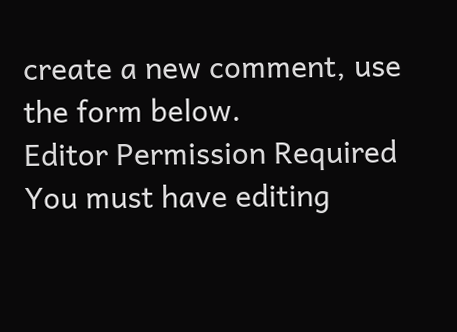create a new comment, use the form below.
Editor Permission Required
You must have editing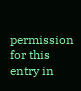permission for this entry in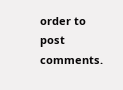order to post comments.